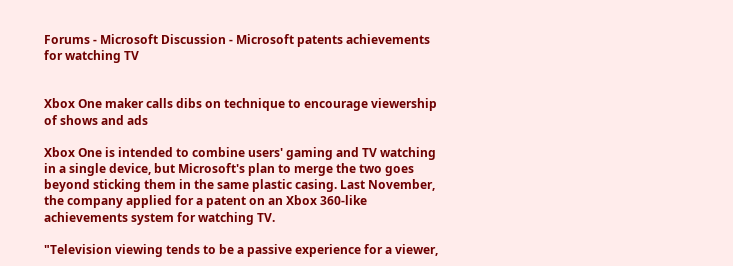Forums - Microsoft Discussion - Microsoft patents achievements for watching TV


Xbox One maker calls dibs on technique to encourage viewership of shows and ads

Xbox One is intended to combine users' gaming and TV watching in a single device, but Microsoft's plan to merge the two goes beyond sticking them in the same plastic casing. Last November, the company applied for a patent on an Xbox 360-like achievements system for watching TV.

"Television viewing tends to be a passive experience for a viewer,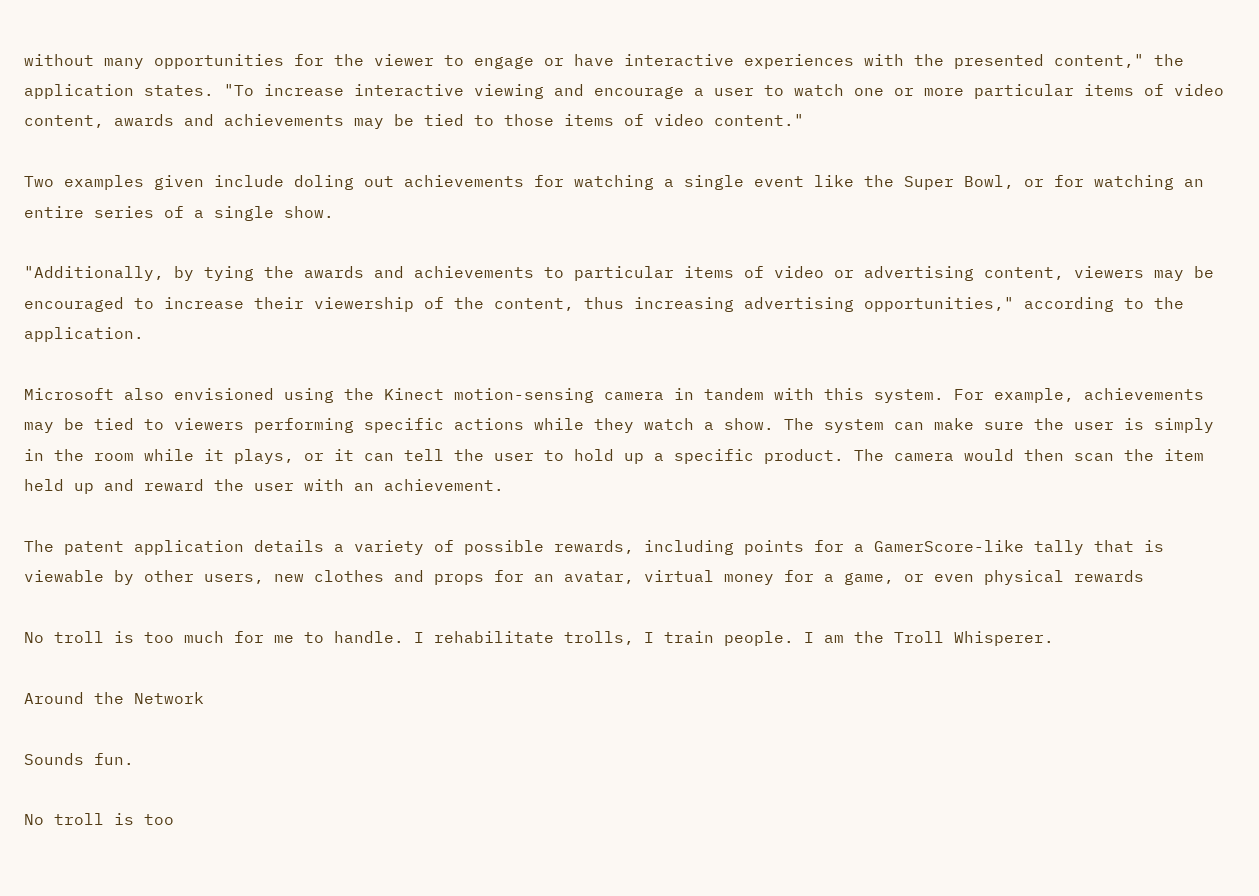without many opportunities for the viewer to engage or have interactive experiences with the presented content," the application states. "To increase interactive viewing and encourage a user to watch one or more particular items of video content, awards and achievements may be tied to those items of video content."

Two examples given include doling out achievements for watching a single event like the Super Bowl, or for watching an entire series of a single show.

"Additionally, by tying the awards and achievements to particular items of video or advertising content, viewers may be encouraged to increase their viewership of the content, thus increasing advertising opportunities," according to the application.

Microsoft also envisioned using the Kinect motion-sensing camera in tandem with this system. For example, achievements may be tied to viewers performing specific actions while they watch a show. The system can make sure the user is simply in the room while it plays, or it can tell the user to hold up a specific product. The camera would then scan the item held up and reward the user with an achievement.

The patent application details a variety of possible rewards, including points for a GamerScore-like tally that is viewable by other users, new clothes and props for an avatar, virtual money for a game, or even physical rewards

No troll is too much for me to handle. I rehabilitate trolls, I train people. I am the Troll Whisperer.

Around the Network

Sounds fun.

No troll is too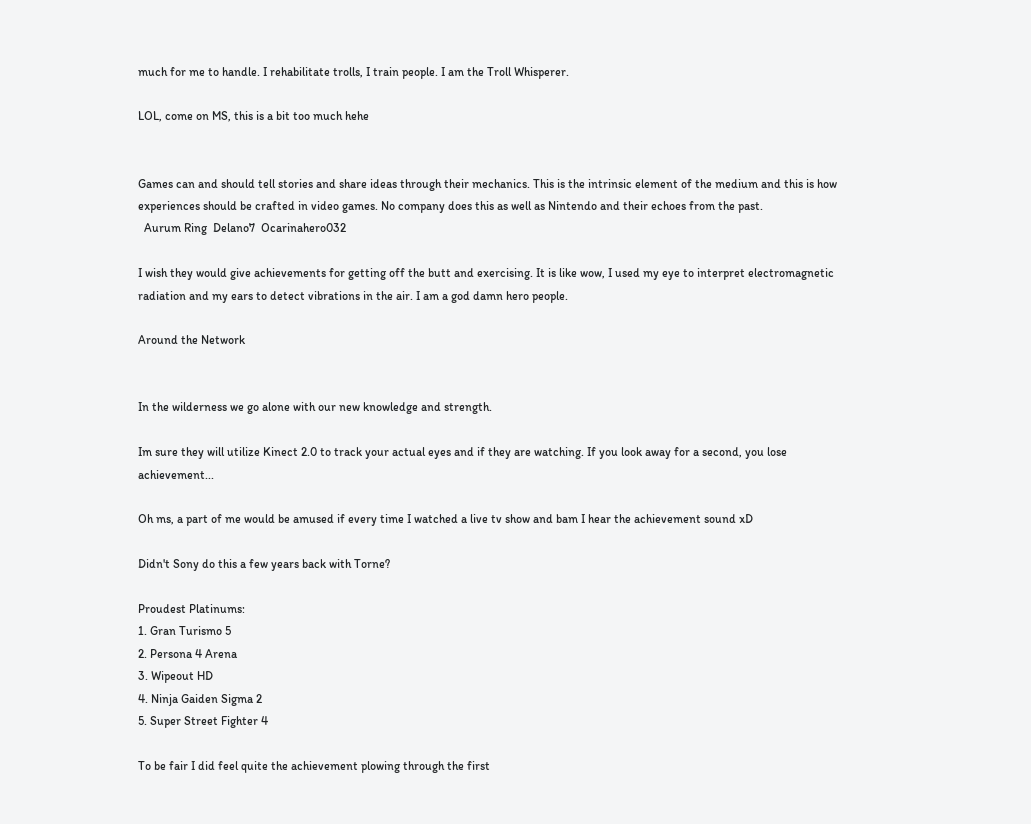much for me to handle. I rehabilitate trolls, I train people. I am the Troll Whisperer.

LOL, come on MS, this is a bit too much hehe


Games can and should tell stories and share ideas through their mechanics. This is the intrinsic element of the medium and this is how experiences should be crafted in video games. No company does this as well as Nintendo and their echoes from the past.
  Aurum Ring  Delano7  Ocarinahero032

I wish they would give achievements for getting off the butt and exercising. It is like wow, I used my eye to interpret electromagnetic radiation and my ears to detect vibrations in the air. I am a god damn hero people.

Around the Network


In the wilderness we go alone with our new knowledge and strength.

Im sure they will utilize Kinect 2.0 to track your actual eyes and if they are watching. If you look away for a second, you lose achievement...

Oh ms, a part of me would be amused if every time I watched a live tv show and bam I hear the achievement sound xD

Didn't Sony do this a few years back with Torne?

Proudest Platinums:
1. Gran Turismo 5
2. Persona 4 Arena
3. Wipeout HD
4. Ninja Gaiden Sigma 2
5. Super Street Fighter 4

To be fair I did feel quite the achievement plowing through the first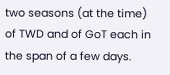two seasons (at the time) of TWD and of GoT each in the span of a few days.